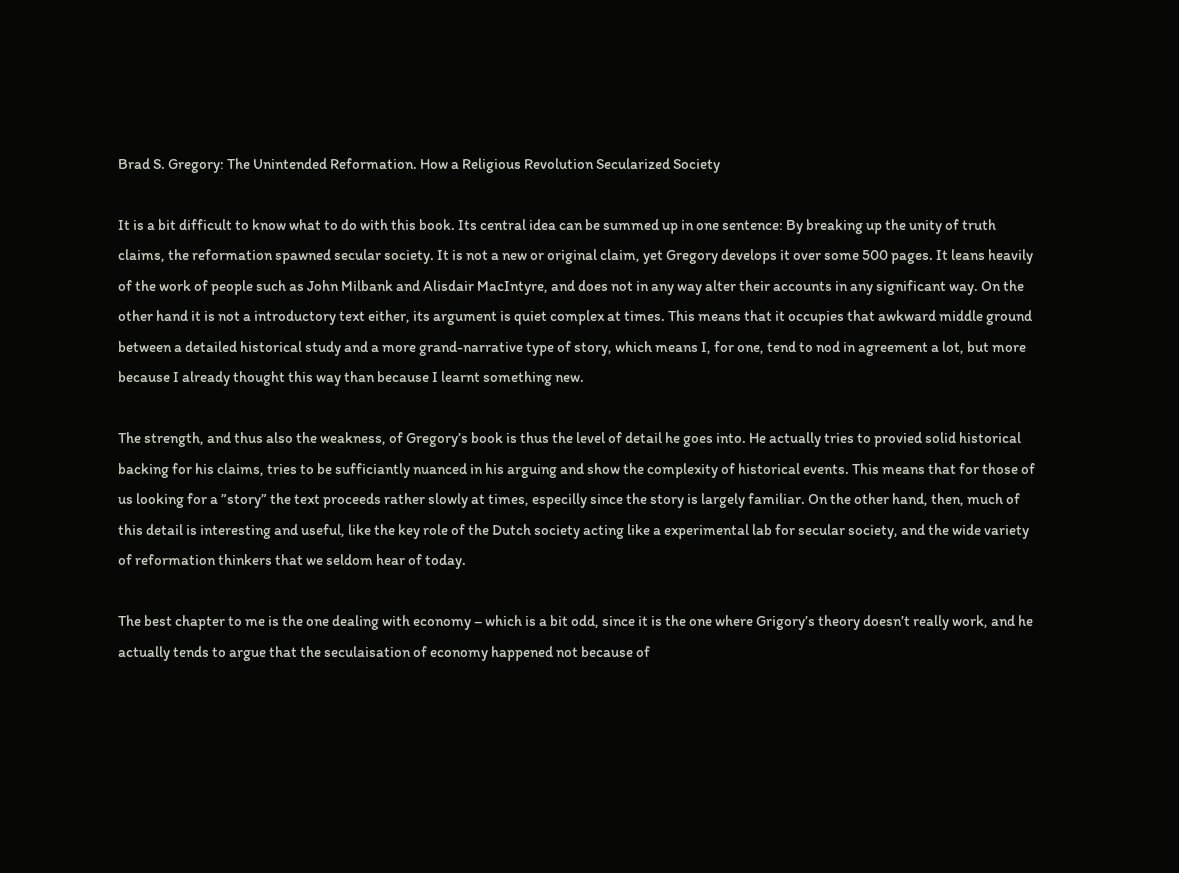Brad S. Gregory: The Unintended Reformation. How a Religious Revolution Secularized Society

It is a bit difficult to know what to do with this book. Its central idea can be summed up in one sentence: By breaking up the unity of truth claims, the reformation spawned secular society. It is not a new or original claim, yet Gregory develops it over some 500 pages. It leans heavily of the work of people such as John Milbank and Alisdair MacIntyre, and does not in any way alter their accounts in any significant way. On the other hand it is not a introductory text either, its argument is quiet complex at times. This means that it occupies that awkward middle ground between a detailed historical study and a more grand-narrative type of story, which means I, for one, tend to nod in agreement a lot, but more because I already thought this way than because I learnt something new.

The strength, and thus also the weakness, of Gregory’s book is thus the level of detail he goes into. He actually tries to provied solid historical backing for his claims, tries to be sufficiantly nuanced in his arguing and show the complexity of historical events. This means that for those of us looking for a ”story” the text proceeds rather slowly at times, especilly since the story is largely familiar. On the other hand, then, much of this detail is interesting and useful, like the key role of the Dutch society acting like a experimental lab for secular society, and the wide variety of reformation thinkers that we seldom hear of today.

The best chapter to me is the one dealing with economy – which is a bit odd, since it is the one where Grigory’s theory doesn’t really work, and he actually tends to argue that the seculaisation of economy happened not because of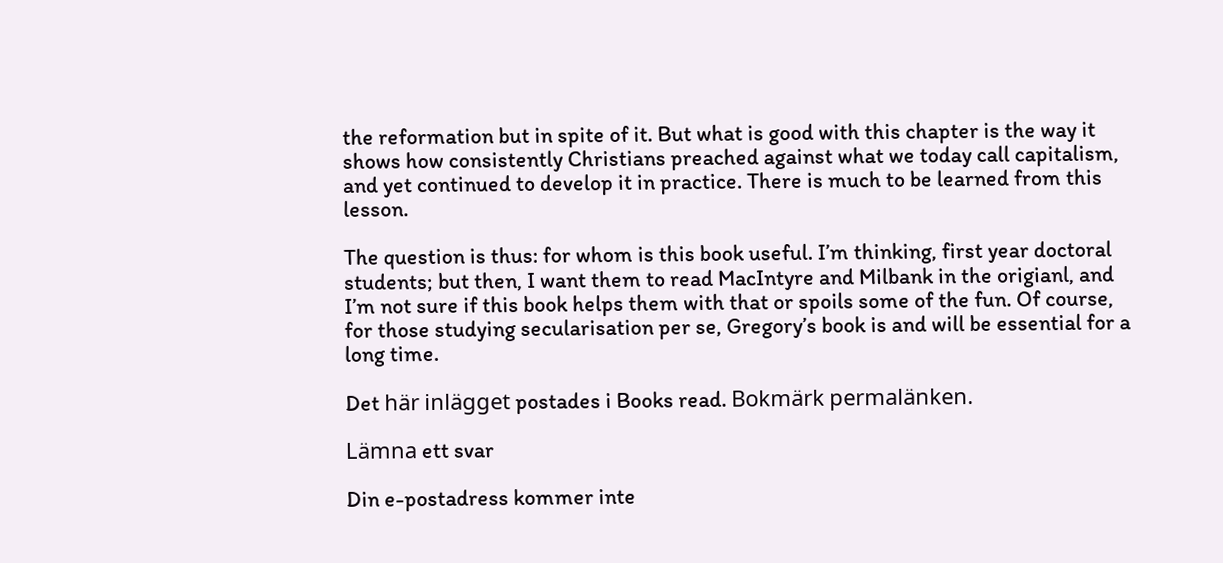the reformation but in spite of it. But what is good with this chapter is the way it shows how consistently Christians preached against what we today call capitalism, and yet continued to develop it in practice. There is much to be learned from this lesson.

The question is thus: for whom is this book useful. I’m thinking, first year doctoral students; but then, I want them to read MacIntyre and Milbank in the origianl, and I’m not sure if this book helps them with that or spoils some of the fun. Of course, for those studying secularisation per se, Gregory’s book is and will be essential for a long time.

Det här inlägget postades i Books read. Bokmärk permalänken.

Lämna ett svar

Din e-postadress kommer inte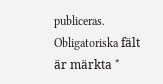publiceras. Obligatoriska fält är märkta *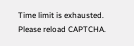Time limit is exhausted. Please reload CAPTCHA.